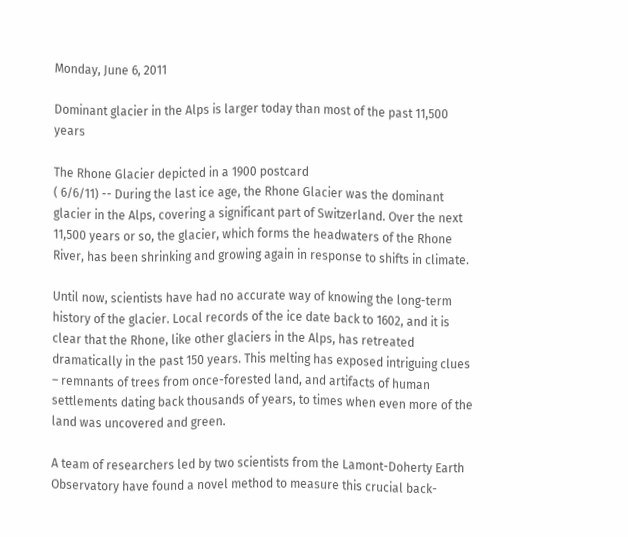Monday, June 6, 2011

Dominant glacier in the Alps is larger today than most of the past 11,500 years

The Rhone Glacier depicted in a 1900 postcard
( 6/6/11) -- During the last ice age, the Rhone Glacier was the dominant glacier in the Alps, covering a significant part of Switzerland. Over the next 11,500 years or so, the glacier, which forms the headwaters of the Rhone River, has been shrinking and growing again in response to shifts in climate.

Until now, scientists have had no accurate way of knowing the long-term history of the glacier. Local records of the ice date back to 1602, and it is clear that the Rhone, like other glaciers in the Alps, has retreated dramatically in the past 150 years. This melting has exposed intriguing clues – remnants of trees from once-forested land, and artifacts of human settlements dating back thousands of years, to times when even more of the land was uncovered and green.

A team of researchers led by two scientists from the Lamont-Doherty Earth Observatory have found a novel method to measure this crucial back-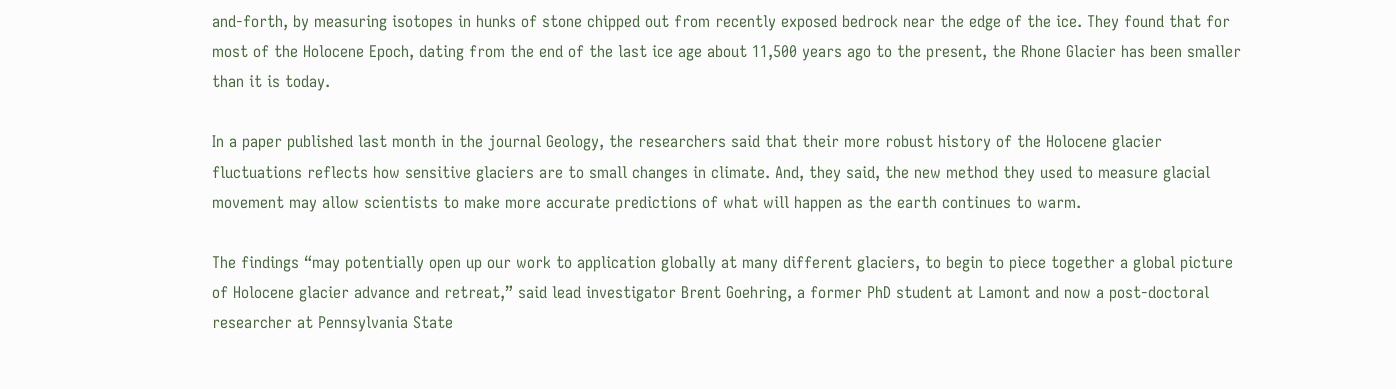and-forth, by measuring isotopes in hunks of stone chipped out from recently exposed bedrock near the edge of the ice. They found that for most of the Holocene Epoch, dating from the end of the last ice age about 11,500 years ago to the present, the Rhone Glacier has been smaller than it is today.

In a paper published last month in the journal Geology, the researchers said that their more robust history of the Holocene glacier fluctuations reflects how sensitive glaciers are to small changes in climate. And, they said, the new method they used to measure glacial movement may allow scientists to make more accurate predictions of what will happen as the earth continues to warm.

The findings “may potentially open up our work to application globally at many different glaciers, to begin to piece together a global picture of Holocene glacier advance and retreat,” said lead investigator Brent Goehring, a former PhD student at Lamont and now a post-doctoral researcher at Pennsylvania State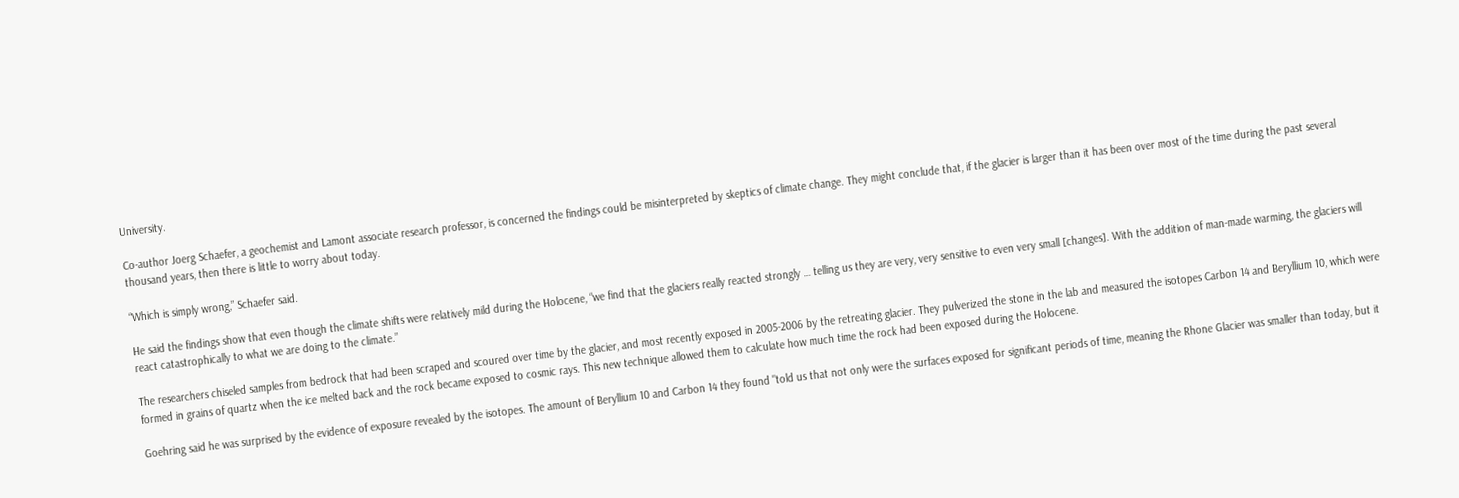University.

Co-author Joerg Schaefer, a geochemist and Lamont associate research professor, is concerned the findings could be misinterpreted by skeptics of climate change. They might conclude that, if the glacier is larger than it has been over most of the time during the past several thousand years, then there is little to worry about today.

“Which is simply wrong,” Schaefer said.

He said the findings show that even though the climate shifts were relatively mild during the Holocene, “we find that the glaciers really reacted strongly … telling us they are very, very sensitive to even very small [changes]. With the addition of man-made warming, the glaciers will react catastrophically to what we are doing to the climate.”

The researchers chiseled samples from bedrock that had been scraped and scoured over time by the glacier, and most recently exposed in 2005-2006 by the retreating glacier. They pulverized the stone in the lab and measured the isotopes Carbon 14 and Beryllium 10, which were formed in grains of quartz when the ice melted back and the rock became exposed to cosmic rays. This new technique allowed them to calculate how much time the rock had been exposed during the Holocene.

Goehring said he was surprised by the evidence of exposure revealed by the isotopes. The amount of Beryllium 10 and Carbon 14 they found "told us that not only were the surfaces exposed for significant periods of time, meaning the Rhone Glacier was smaller than today, but it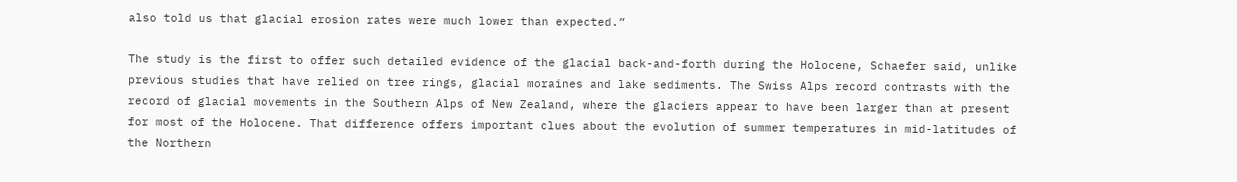also told us that glacial erosion rates were much lower than expected.”

The study is the first to offer such detailed evidence of the glacial back-and-forth during the Holocene, Schaefer said, unlike previous studies that have relied on tree rings, glacial moraines and lake sediments. The Swiss Alps record contrasts with the record of glacial movements in the Southern Alps of New Zealand, where the glaciers appear to have been larger than at present for most of the Holocene. That difference offers important clues about the evolution of summer temperatures in mid-latitudes of the Northern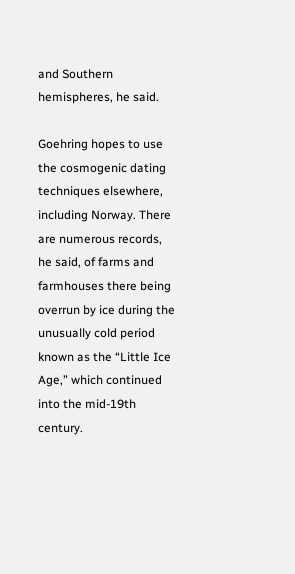and Southern hemispheres, he said.

Goehring hopes to use the cosmogenic dating techniques elsewhere, including Norway. There are numerous records, he said, of farms and farmhouses there being overrun by ice during the unusually cold period known as the “Little Ice Age,” which continued into the mid-19th century.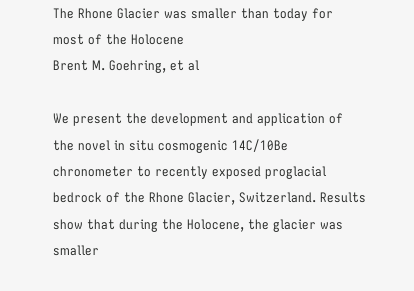The Rhone Glacier was smaller than today for most of the Holocene
Brent M. Goehring, et al

We present the development and application of the novel in situ cosmogenic 14C/10Be chronometer to recently exposed proglacial bedrock of the Rhone Glacier, Switzerland. Results show that during the Holocene, the glacier was smaller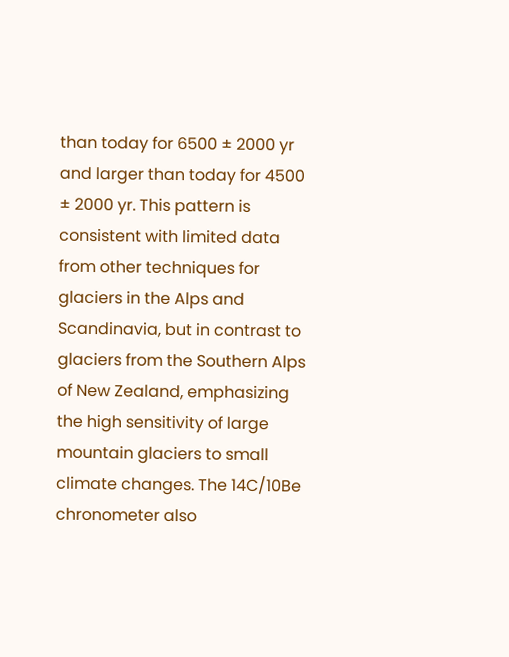than today for 6500 ± 2000 yr and larger than today for 4500 ± 2000 yr. This pattern is consistent with limited data from other techniques for glaciers in the Alps and Scandinavia, but in contrast to glaciers from the Southern Alps of New Zealand, emphasizing the high sensitivity of large mountain glaciers to small climate changes. The 14C/10Be chronometer also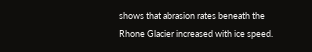shows that abrasion rates beneath the Rhone Glacier increased with ice speed.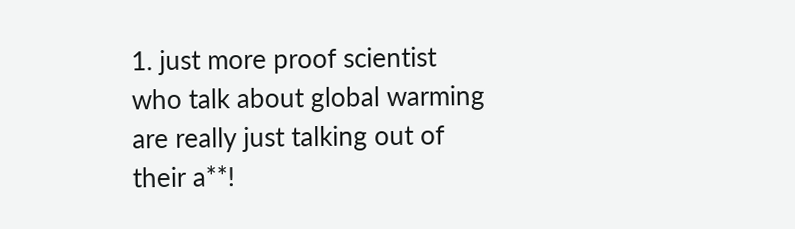1. just more proof scientist who talk about global warming are really just talking out of their a**!